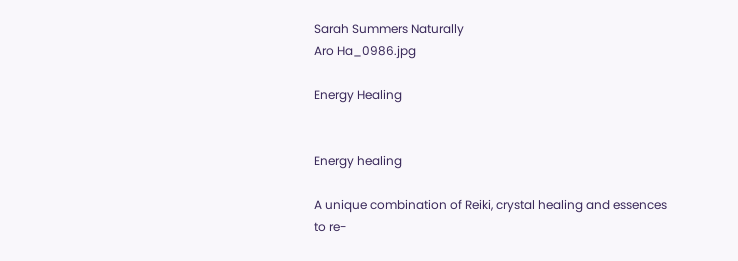Sarah Summers Naturally
Aro Ha_0986.jpg

Energy Healing


Energy healing

A unique combination of Reiki, crystal healing and essences to re-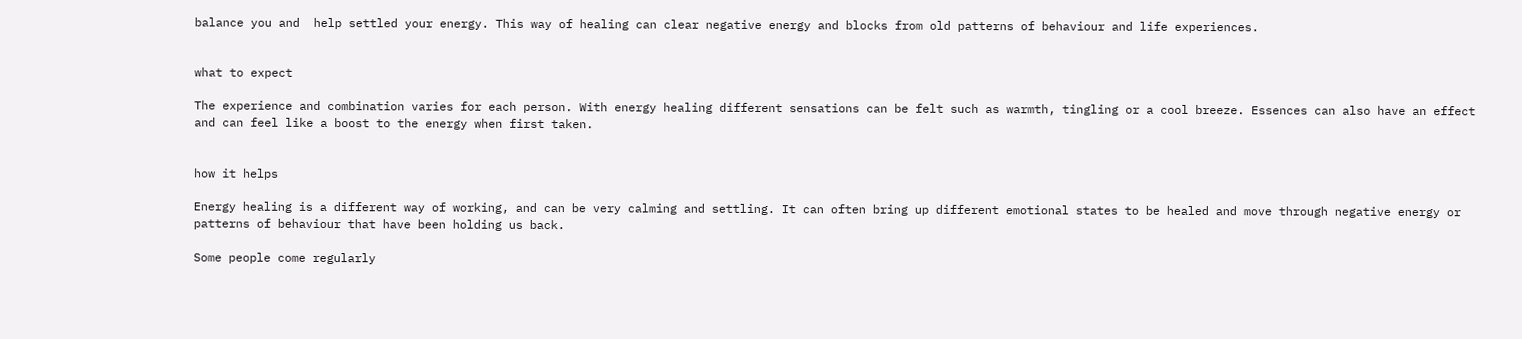balance you and  help settled your energy. This way of healing can clear negative energy and blocks from old patterns of behaviour and life experiences.


what to expect

The experience and combination varies for each person. With energy healing different sensations can be felt such as warmth, tingling or a cool breeze. Essences can also have an effect and can feel like a boost to the energy when first taken.


how it helps

Energy healing is a different way of working, and can be very calming and settling. It can often bring up different emotional states to be healed and move through negative energy or patterns of behaviour that have been holding us back.

Some people come regularly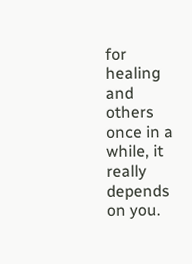for healing and others once in a while, it really depends on you.